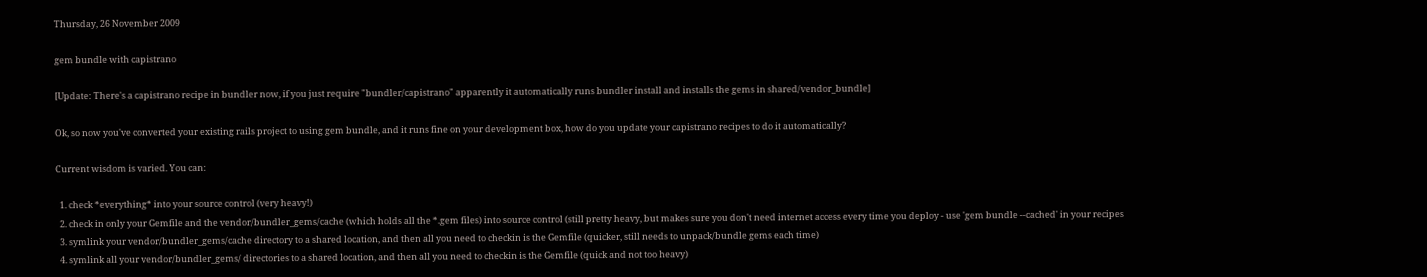Thursday, 26 November 2009

gem bundle with capistrano

[Update: There's a capistrano recipe in bundler now, if you just require "bundler/capistrano" apparently it automatically runs bundler install and installs the gems in shared/vendor_bundle]

Ok, so now you've converted your existing rails project to using gem bundle, and it runs fine on your development box, how do you update your capistrano recipes to do it automatically?

Current wisdom is varied. You can:

  1. check *everything* into your source control (very heavy!)
  2. check in only your Gemfile and the vendor/bundler_gems/cache (which holds all the *.gem files) into source control (still pretty heavy, but makes sure you don't need internet access every time you deploy - use 'gem bundle --cached' in your recipes
  3. symlink your vendor/bundler_gems/cache directory to a shared location, and then all you need to checkin is the Gemfile (quicker, still needs to unpack/bundle gems each time)
  4. symlink all your vendor/bundler_gems/ directories to a shared location, and then all you need to checkin is the Gemfile (quick and not too heavy)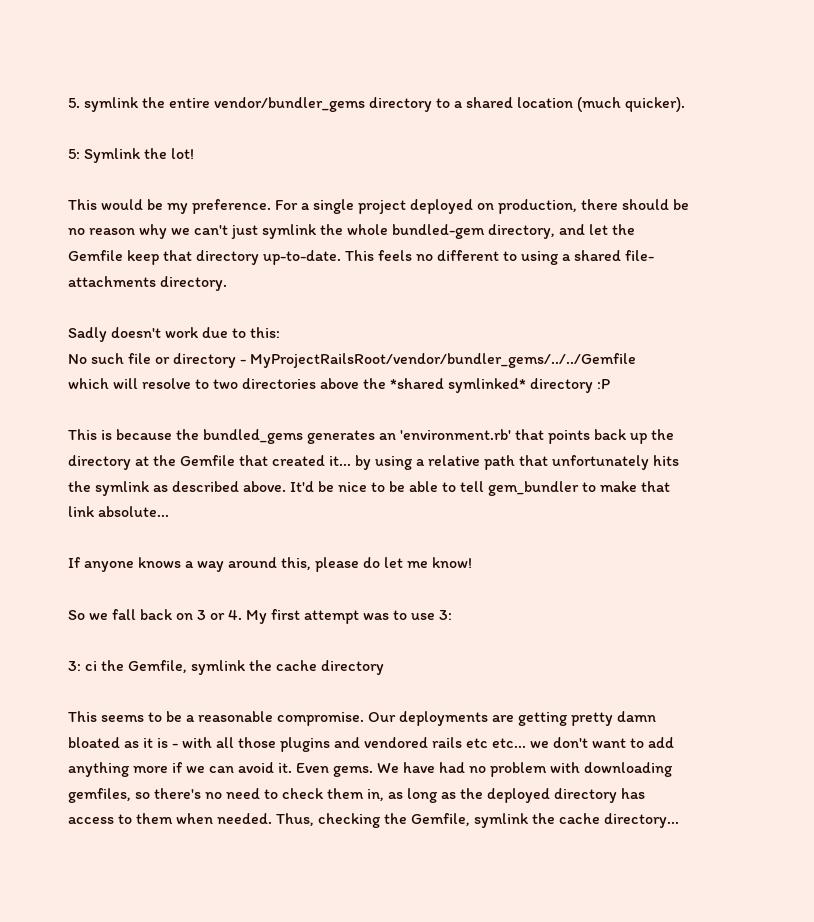5. symlink the entire vendor/bundler_gems directory to a shared location (much quicker).

5: Symlink the lot!

This would be my preference. For a single project deployed on production, there should be no reason why we can't just symlink the whole bundled-gem directory, and let the Gemfile keep that directory up-to-date. This feels no different to using a shared file-attachments directory.

Sadly doesn't work due to this:
No such file or directory - MyProjectRailsRoot/vendor/bundler_gems/../../Gemfile
which will resolve to two directories above the *shared symlinked* directory :P

This is because the bundled_gems generates an 'environment.rb' that points back up the directory at the Gemfile that created it... by using a relative path that unfortunately hits the symlink as described above. It'd be nice to be able to tell gem_bundler to make that link absolute...

If anyone knows a way around this, please do let me know!

So we fall back on 3 or 4. My first attempt was to use 3:

3: ci the Gemfile, symlink the cache directory

This seems to be a reasonable compromise. Our deployments are getting pretty damn bloated as it is - with all those plugins and vendored rails etc etc... we don't want to add anything more if we can avoid it. Even gems. We have had no problem with downloading gemfiles, so there's no need to check them in, as long as the deployed directory has access to them when needed. Thus, checking the Gemfile, symlink the cache directory...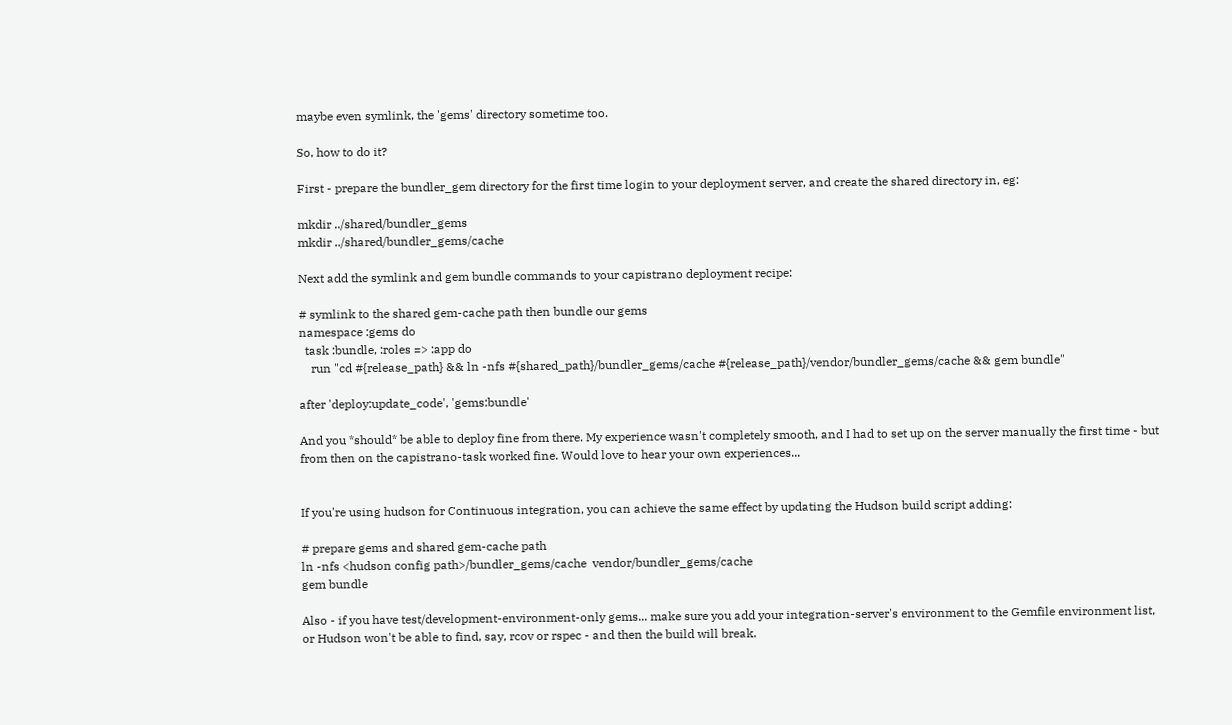maybe even symlink, the 'gems' directory sometime too.

So, how to do it?

First - prepare the bundler_gem directory for the first time login to your deployment server, and create the shared directory in, eg:

mkdir ../shared/bundler_gems
mkdir ../shared/bundler_gems/cache

Next add the symlink and gem bundle commands to your capistrano deployment recipe:

# symlink to the shared gem-cache path then bundle our gems
namespace :gems do
  task :bundle, :roles => :app do
    run "cd #{release_path} && ln -nfs #{shared_path}/bundler_gems/cache #{release_path}/vendor/bundler_gems/cache && gem bundle"

after 'deploy:update_code', 'gems:bundle'

And you *should* be able to deploy fine from there. My experience wasn't completely smooth, and I had to set up on the server manually the first time - but from then on the capistrano-task worked fine. Would love to hear your own experiences...


If you're using hudson for Continuous integration, you can achieve the same effect by updating the Hudson build script adding:

# prepare gems and shared gem-cache path
ln -nfs <hudson config path>/bundler_gems/cache  vendor/bundler_gems/cache
gem bundle

Also - if you have test/development-environment-only gems... make sure you add your integration-server's environment to the Gemfile environment list, or Hudson won't be able to find, say, rcov or rspec - and then the build will break.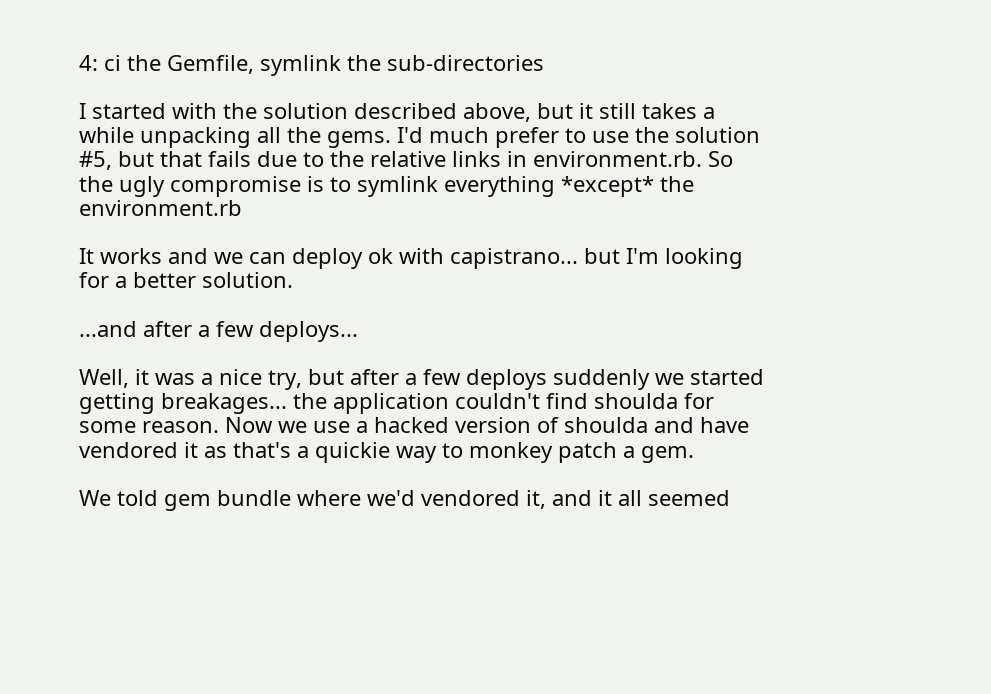4: ci the Gemfile, symlink the sub-directories

I started with the solution described above, but it still takes a while unpacking all the gems. I'd much prefer to use the solution #5, but that fails due to the relative links in environment.rb. So the ugly compromise is to symlink everything *except* the environment.rb

It works and we can deploy ok with capistrano... but I'm looking for a better solution.

...and after a few deploys...

Well, it was a nice try, but after a few deploys suddenly we started getting breakages... the application couldn't find shoulda for some reason. Now we use a hacked version of shoulda and have vendored it as that's a quickie way to monkey patch a gem.

We told gem bundle where we'd vendored it, and it all seemed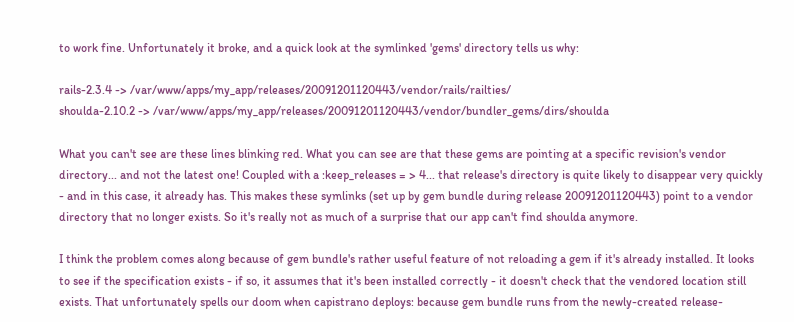to work fine. Unfortunately it broke, and a quick look at the symlinked 'gems' directory tells us why:

rails-2.3.4 -> /var/www/apps/my_app/releases/20091201120443/vendor/rails/railties/
shoulda-2.10.2 -> /var/www/apps/my_app/releases/20091201120443/vendor/bundler_gems/dirs/shoulda

What you can't see are these lines blinking red. What you can see are that these gems are pointing at a specific revision's vendor directory... and not the latest one! Coupled with a :keep_releases = > 4... that release's directory is quite likely to disappear very quickly - and in this case, it already has. This makes these symlinks (set up by gem bundle during release 20091201120443) point to a vendor directory that no longer exists. So it's really not as much of a surprise that our app can't find shoulda anymore.

I think the problem comes along because of gem bundle's rather useful feature of not reloading a gem if it's already installed. It looks to see if the specification exists - if so, it assumes that it's been installed correctly - it doesn't check that the vendored location still exists. That unfortunately spells our doom when capistrano deploys: because gem bundle runs from the newly-created release-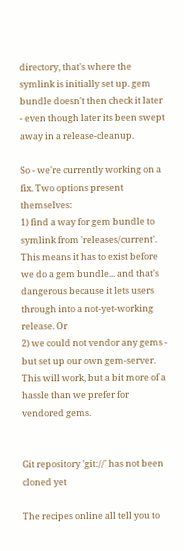directory, that's where the symlink is initially set up. gem bundle doesn't then check it later - even though later its been swept away in a release-cleanup.

So - we're currently working on a fix. Two options present themselves:
1) find a way for gem bundle to symlink from 'releases/current'. This means it has to exist before we do a gem bundle... and that's dangerous because it lets users through into a not-yet-working release. Or
2) we could not vendor any gems - but set up our own gem-server. This will work, but a bit more of a hassle than we prefer for vendored gems.


Git repository 'git://' has not been cloned yet

The recipes online all tell you to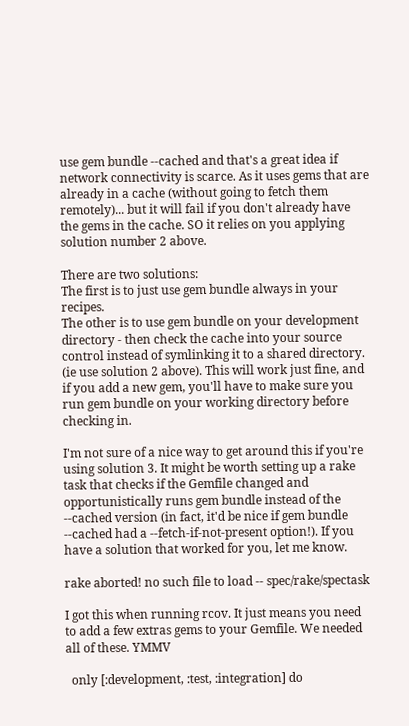use gem bundle --cached and that's a great idea if network connectivity is scarce. As it uses gems that are already in a cache (without going to fetch them remotely)... but it will fail if you don't already have the gems in the cache. SO it relies on you applying solution number 2 above.

There are two solutions:
The first is to just use gem bundle always in your recipes.
The other is to use gem bundle on your development directory - then check the cache into your source control instead of symlinking it to a shared directory. (ie use solution 2 above). This will work just fine, and if you add a new gem, you'll have to make sure you run gem bundle on your working directory before checking in.

I'm not sure of a nice way to get around this if you're using solution 3. It might be worth setting up a rake task that checks if the Gemfile changed and opportunistically runs gem bundle instead of the --cached version (in fact, it'd be nice if gem bundle --cached had a --fetch-if-not-present option!). If you have a solution that worked for you, let me know.

rake aborted! no such file to load -- spec/rake/spectask

I got this when running rcov. It just means you need to add a few extras gems to your Gemfile. We needed all of these. YMMV

  only [:development, :test, :integration] do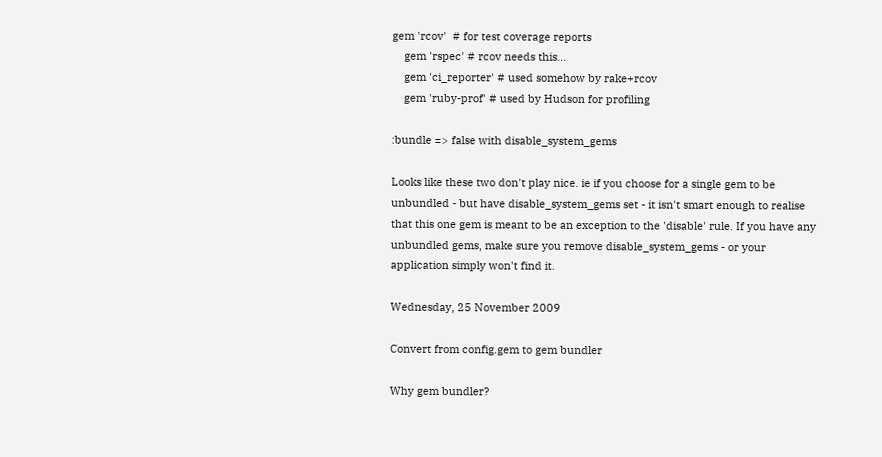gem 'rcov'  # for test coverage reports
    gem 'rspec' # rcov needs this...
    gem 'ci_reporter' # used somehow by rake+rcov
    gem 'ruby-prof' # used by Hudson for profiling

:bundle => false with disable_system_gems

Looks like these two don't play nice. ie if you choose for a single gem to be unbundled - but have disable_system_gems set - it isn't smart enough to realise that this one gem is meant to be an exception to the 'disable' rule. If you have any unbundled gems, make sure you remove disable_system_gems - or your application simply won't find it.

Wednesday, 25 November 2009

Convert from config.gem to gem bundler

Why gem bundler?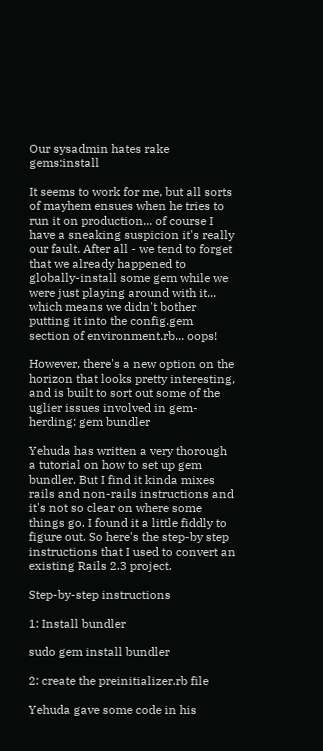Our sysadmin hates rake gems:install

It seems to work for me, but all sorts of mayhem ensues when he tries to run it on production... of course I have a sneaking suspicion it's really our fault. After all - we tend to forget that we already happened to globally-install some gem while we were just playing around with it... which means we didn't bother putting it into the config.gem section of environment.rb... oops!

However, there's a new option on the horizon that looks pretty interesting, and is built to sort out some of the uglier issues involved in gem-herding: gem bundler

Yehuda has written a very thorough a tutorial on how to set up gem bundler. But I find it kinda mixes rails and non-rails instructions and it's not so clear on where some things go. I found it a little fiddly to figure out. So here's the step-by step instructions that I used to convert an existing Rails 2.3 project.

Step-by-step instructions

1: Install bundler

sudo gem install bundler

2: create the preinitializer.rb file

Yehuda gave some code in his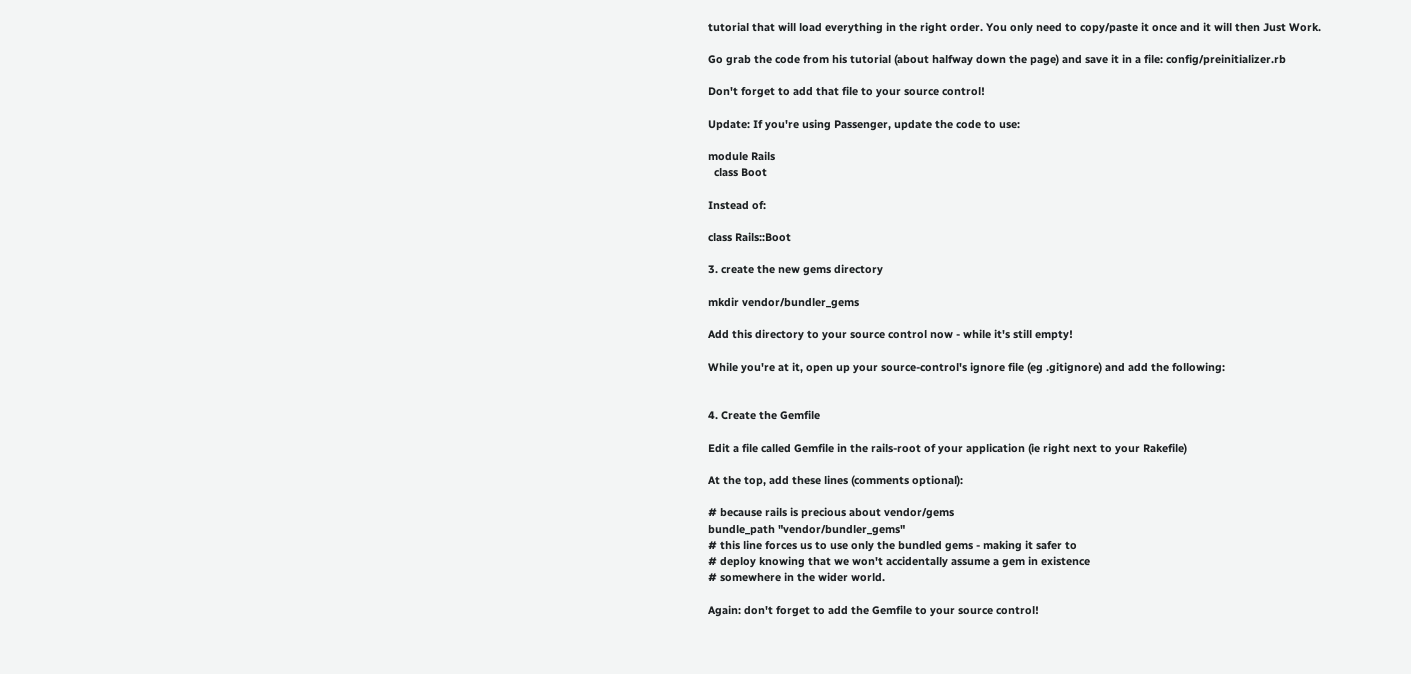tutorial that will load everything in the right order. You only need to copy/paste it once and it will then Just Work.

Go grab the code from his tutorial (about halfway down the page) and save it in a file: config/preinitializer.rb

Don't forget to add that file to your source control!

Update: If you're using Passenger, update the code to use:

module Rails
  class Boot

Instead of:

class Rails::Boot

3. create the new gems directory

mkdir vendor/bundler_gems

Add this directory to your source control now - while it's still empty!

While you're at it, open up your source-control's ignore file (eg .gitignore) and add the following:


4. Create the Gemfile

Edit a file called Gemfile in the rails-root of your application (ie right next to your Rakefile)

At the top, add these lines (comments optional):

# because rails is precious about vendor/gems
bundle_path "vendor/bundler_gems"
# this line forces us to use only the bundled gems - making it safer to
# deploy knowing that we won't accidentally assume a gem in existence
# somewhere in the wider world.

Again: don't forget to add the Gemfile to your source control!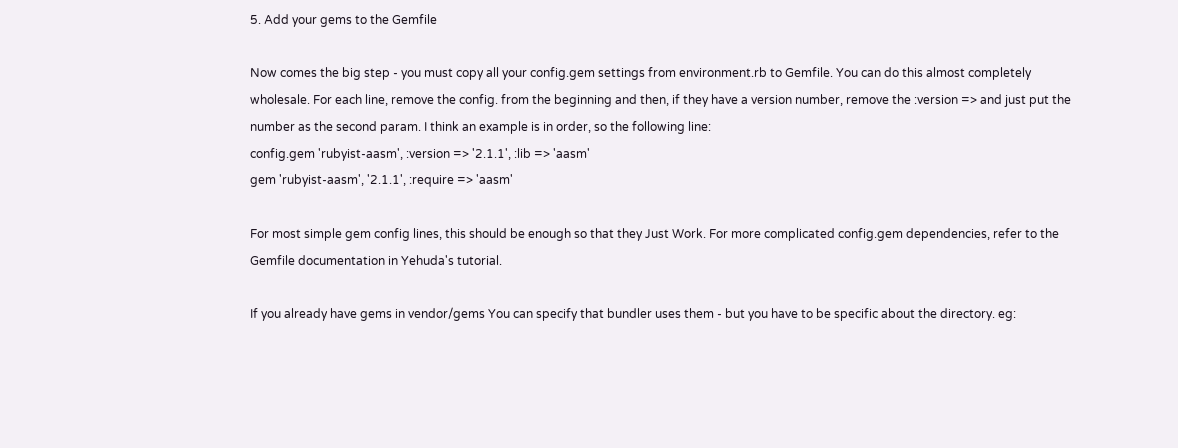5. Add your gems to the Gemfile

Now comes the big step - you must copy all your config.gem settings from environment.rb to Gemfile. You can do this almost completely wholesale. For each line, remove the config. from the beginning and then, if they have a version number, remove the :version => and just put the number as the second param. I think an example is in order, so the following line:
config.gem 'rubyist-aasm', :version => '2.1.1', :lib => 'aasm'
gem 'rubyist-aasm', '2.1.1', :require => 'aasm'

For most simple gem config lines, this should be enough so that they Just Work. For more complicated config.gem dependencies, refer to the Gemfile documentation in Yehuda's tutorial.

If you already have gems in vendor/gems You can specify that bundler uses them - but you have to be specific about the directory. eg: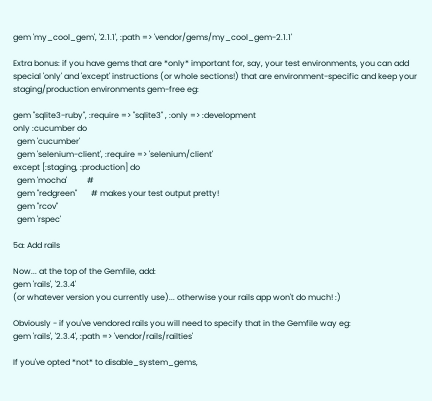gem 'my_cool_gem', '2.1.1', :path => 'vendor/gems/my_cool_gem-2.1.1'

Extra bonus: if you have gems that are *only* important for, say, your test environments, you can add special 'only' and 'except' instructions (or whole sections!) that are environment-specific and keep your staging/production environments gem-free eg:

gem "sqlite3-ruby", :require => "sqlite3" , :only => :development
only :cucumber do
  gem 'cucumber'
  gem 'selenium-client', :require => 'selenium/client'
except [:staging, :production] do
  gem 'mocha'          #
  gem "redgreen"       # makes your test output pretty!
  gem "rcov"
  gem 'rspec'

5a: Add rails

Now... at the top of the Gemfile, add:
gem 'rails', '2.3.4'
(or whatever version you currently use)... otherwise your rails app won't do much! :)

Obviously - if you've vendored rails you will need to specify that in the Gemfile way eg:
gem 'rails', '2.3.4', :path => 'vendor/rails/railties'

If you've opted *not* to disable_system_gems,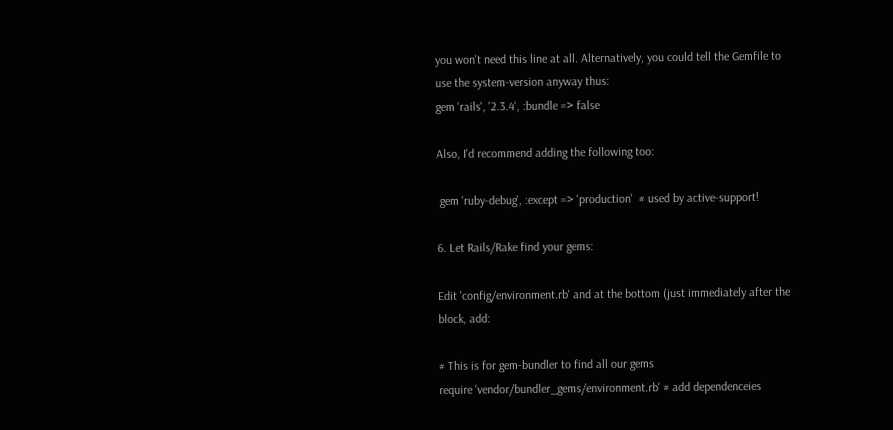you won't need this line at all. Alternatively, you could tell the Gemfile to use the system-version anyway thus:
gem 'rails', '2.3.4', :bundle => false

Also, I'd recommend adding the following too:

 gem 'ruby-debug', :except => 'production'  # used by active-support!

6. Let Rails/Rake find your gems:

Edit 'config/environment.rb' and at the bottom (just immediately after the block, add:

# This is for gem-bundler to find all our gems
require 'vendor/bundler_gems/environment.rb' # add dependenceies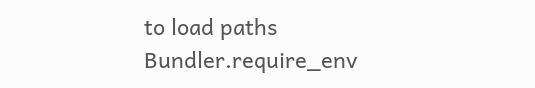to load paths
Bundler.require_env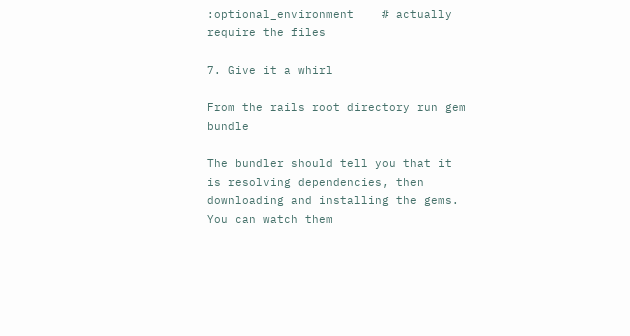:optional_environment    # actually require the files

7. Give it a whirl

From the rails root directory run gem bundle

The bundler should tell you that it is resolving dependencies, then downloading and installing the gems. You can watch them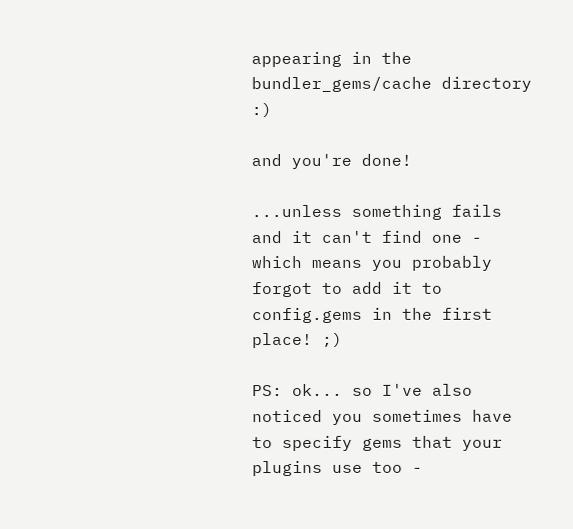appearing in the bundler_gems/cache directory :)

and you're done!

...unless something fails and it can't find one - which means you probably forgot to add it to config.gems in the first place! ;)

PS: ok... so I've also noticed you sometimes have to specify gems that your plugins use too -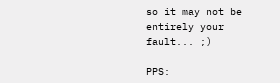so it may not be entirely your fault... ;)

PPS: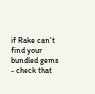if Rake can't find your bundled gems - check that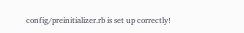config/preinitializer.rb is set up correctly!